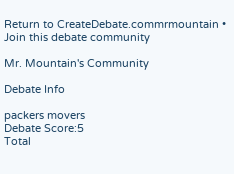Return to CreateDebate.commrmountain • Join this debate community

Mr. Mountain's Community

Debate Info

packers movers
Debate Score:5
Total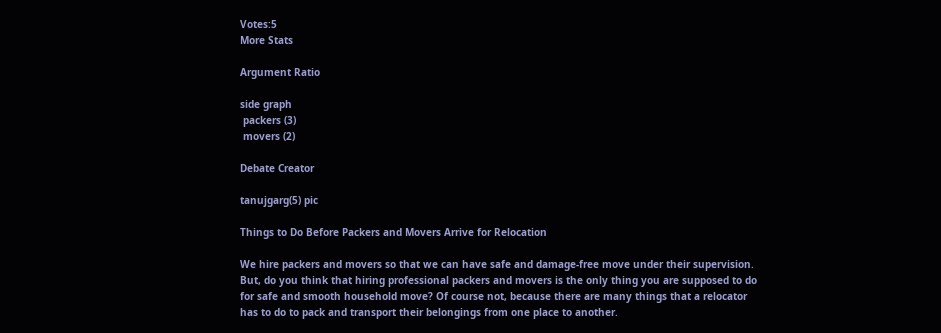Votes:5
More Stats

Argument Ratio

side graph
 packers (3)
 movers (2)

Debate Creator

tanujgarg(5) pic

Things to Do Before Packers and Movers Arrive for Relocation

We hire packers and movers so that we can have safe and damage-free move under their supervision. But, do you think that hiring professional packers and movers is the only thing you are supposed to do for safe and smooth household move? Of course not, because there are many things that a relocator has to do to pack and transport their belongings from one place to another.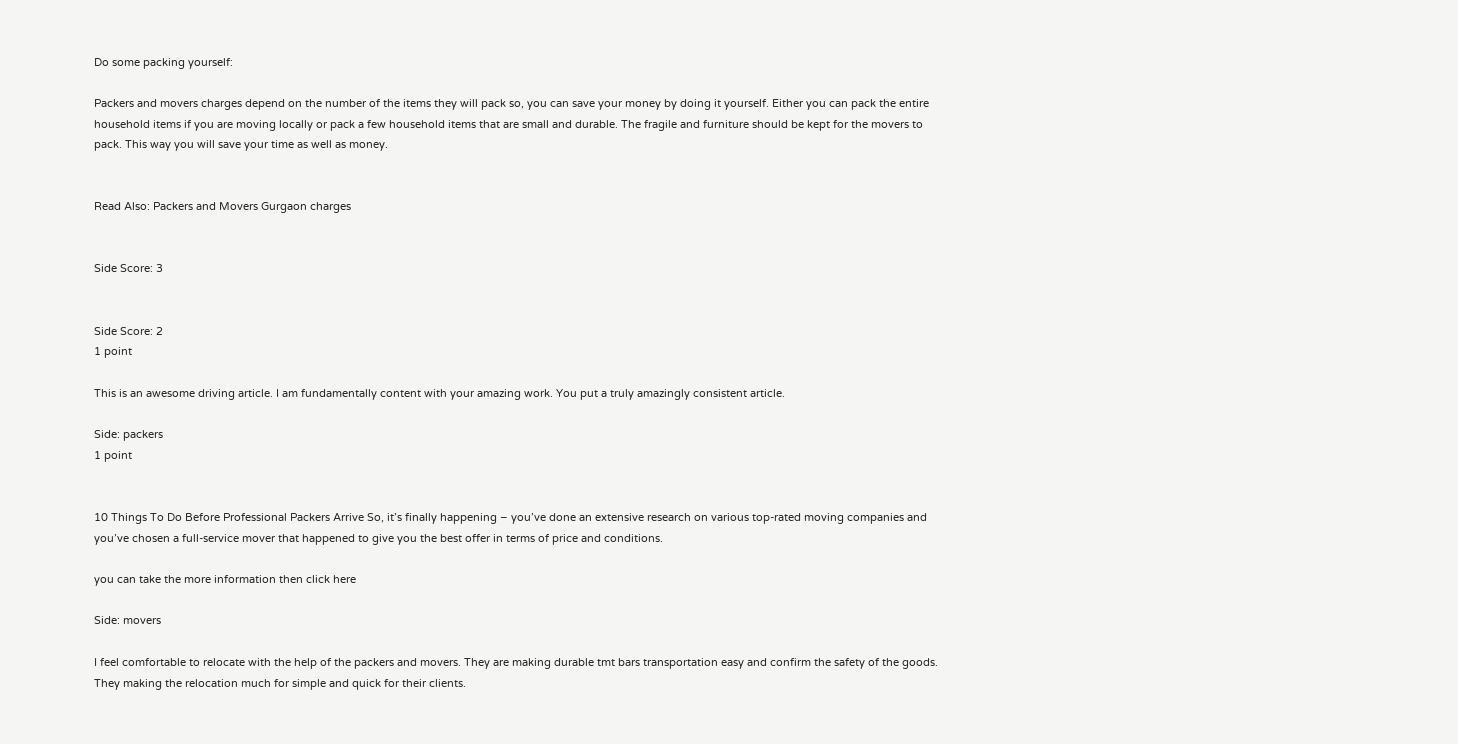Do some packing yourself:

Packers and movers charges depend on the number of the items they will pack so, you can save your money by doing it yourself. Either you can pack the entire household items if you are moving locally or pack a few household items that are small and durable. The fragile and furniture should be kept for the movers to pack. This way you will save your time as well as money.


Read Also: Packers and Movers Gurgaon charges


Side Score: 3


Side Score: 2
1 point

This is an awesome driving article. I am fundamentally content with your amazing work. You put a truly amazingly consistent article.

Side: packers
1 point


10 Things To Do Before Professional Packers Arrive So, it’s finally happening – you’ve done an extensive research on various top-rated moving companies and you’ve chosen a full-service mover that happened to give you the best offer in terms of price and conditions.

you can take the more information then click here

Side: movers

I feel comfortable to relocate with the help of the packers and movers. They are making durable tmt bars transportation easy and confirm the safety of the goods. They making the relocation much for simple and quick for their clients.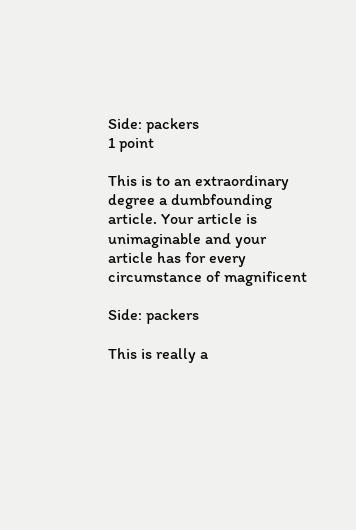Side: packers
1 point

This is to an extraordinary degree a dumbfounding article. Your article is unimaginable and your article has for every circumstance of magnificent

Side: packers

This is really a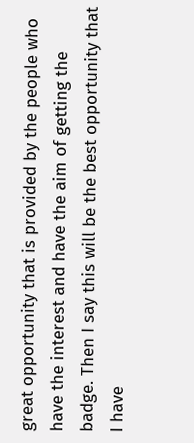great opportunity that is provided by the people who have the interest and have the aim of getting the badge. Then I say this will be the best opportunity that I have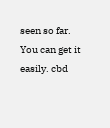seen so far. You can get it easily. cbd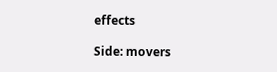effects

Side: movers